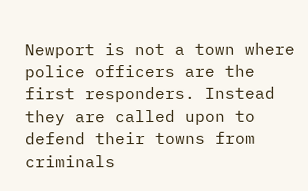Newport is not a town where police officers are the first responders. Instead they are called upon to defend their towns from criminals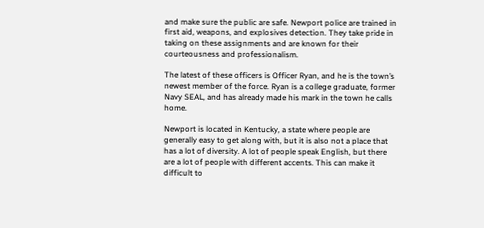and make sure the public are safe. Newport police are trained in first aid, weapons, and explosives detection. They take pride in taking on these assignments and are known for their courteousness and professionalism.

The latest of these officers is Officer Ryan, and he is the town’s newest member of the force. Ryan is a college graduate, former Navy SEAL, and has already made his mark in the town he calls home.

Newport is located in Kentucky, a state where people are generally easy to get along with, but it is also not a place that has a lot of diversity. A lot of people speak English, but there are a lot of people with different accents. This can make it difficult to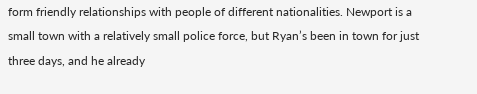form friendly relationships with people of different nationalities. Newport is a small town with a relatively small police force, but Ryan’s been in town for just three days, and he already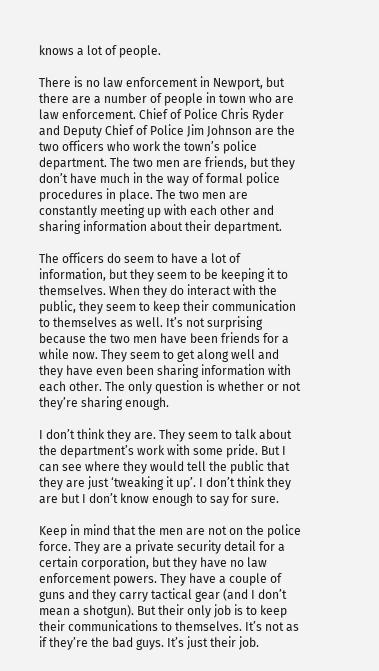knows a lot of people.

There is no law enforcement in Newport, but there are a number of people in town who are law enforcement. Chief of Police Chris Ryder and Deputy Chief of Police Jim Johnson are the two officers who work the town’s police department. The two men are friends, but they don’t have much in the way of formal police procedures in place. The two men are constantly meeting up with each other and sharing information about their department.

The officers do seem to have a lot of information, but they seem to be keeping it to themselves. When they do interact with the public, they seem to keep their communication to themselves as well. It’s not surprising because the two men have been friends for a while now. They seem to get along well and they have even been sharing information with each other. The only question is whether or not they’re sharing enough.

I don’t think they are. They seem to talk about the department’s work with some pride. But I can see where they would tell the public that they are just ‘tweaking it up’. I don’t think they are but I don’t know enough to say for sure.

Keep in mind that the men are not on the police force. They are a private security detail for a certain corporation, but they have no law enforcement powers. They have a couple of guns and they carry tactical gear (and I don’t mean a shotgun). But their only job is to keep their communications to themselves. It’s not as if they’re the bad guys. It’s just their job.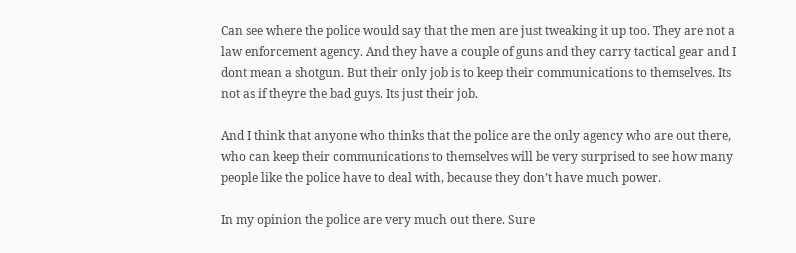Can see where the police would say that the men are just tweaking it up too. They are not a law enforcement agency. And they have a couple of guns and they carry tactical gear and I dont mean a shotgun. But their only job is to keep their communications to themselves. Its not as if theyre the bad guys. Its just their job.

And I think that anyone who thinks that the police are the only agency who are out there, who can keep their communications to themselves will be very surprised to see how many people like the police have to deal with, because they don’t have much power.

In my opinion the police are very much out there. Sure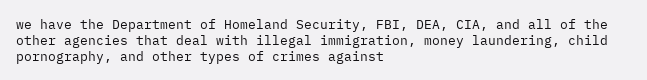we have the Department of Homeland Security, FBI, DEA, CIA, and all of the other agencies that deal with illegal immigration, money laundering, child pornography, and other types of crimes against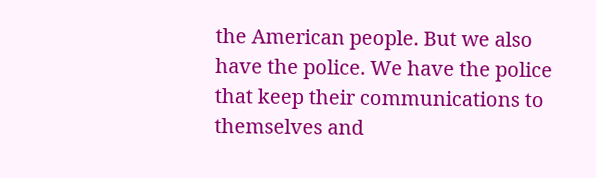the American people. But we also have the police. We have the police that keep their communications to themselves and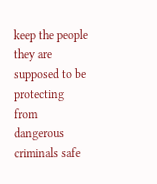keep the people they are supposed to be protecting from dangerous criminals safe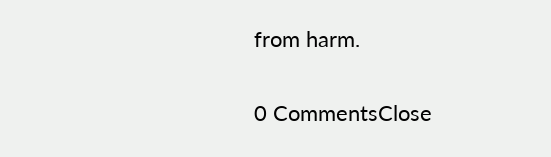from harm.

0 CommentsClose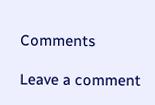Comments

Leave a comment